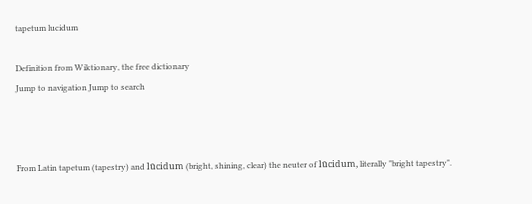tapetum lucidum

Definition from Wiktionary, the free dictionary
Jump to navigation Jump to search



From Latin tapetum (tapestry) and lūcidum (bright, shining, clear) the neuter of lūcidum, literally "bright tapestry".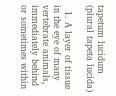tapetum lucidum (plural tapeta lucida)

  1. A layer of tissue in the eye of many vertebrate animals, immediately behind or sometimes within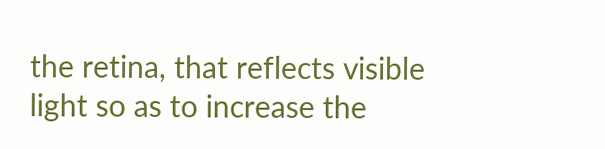the retina, that reflects visible light so as to increase the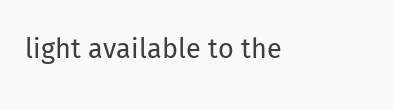light available to the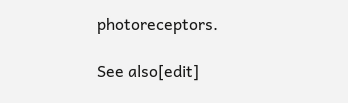photoreceptors.

See also[edit]